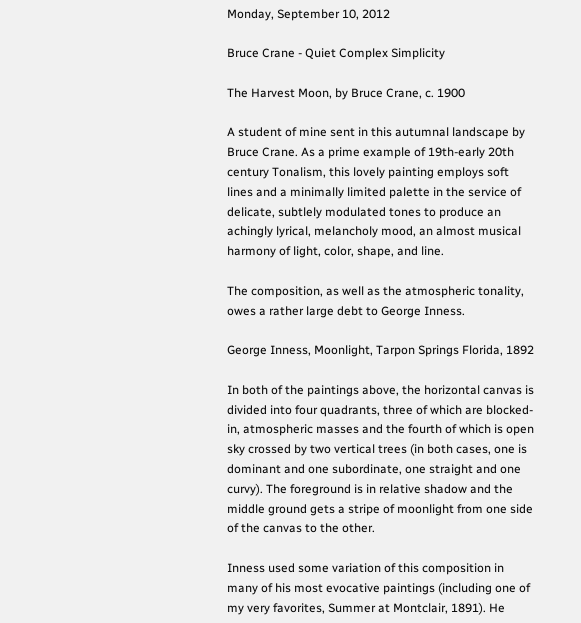Monday, September 10, 2012

Bruce Crane - Quiet Complex Simplicity

The Harvest Moon, by Bruce Crane, c. 1900

A student of mine sent in this autumnal landscape by Bruce Crane. As a prime example of 19th-early 20th century Tonalism, this lovely painting employs soft lines and a minimally limited palette in the service of delicate, subtlely modulated tones to produce an achingly lyrical, melancholy mood, an almost musical harmony of light, color, shape, and line.

The composition, as well as the atmospheric tonality, owes a rather large debt to George Inness.

George Inness, Moonlight, Tarpon Springs Florida, 1892

In both of the paintings above, the horizontal canvas is divided into four quadrants, three of which are blocked-in, atmospheric masses and the fourth of which is open sky crossed by two vertical trees (in both cases, one is dominant and one subordinate, one straight and one curvy). The foreground is in relative shadow and the middle ground gets a stripe of moonlight from one side of the canvas to the other.

Inness used some variation of this composition in many of his most evocative paintings (including one of my very favorites, Summer at Montclair, 1891). He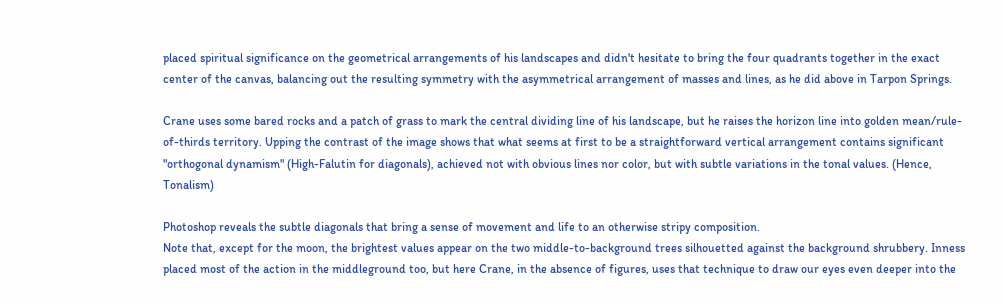placed spiritual significance on the geometrical arrangements of his landscapes and didn't hesitate to bring the four quadrants together in the exact center of the canvas, balancing out the resulting symmetry with the asymmetrical arrangement of masses and lines, as he did above in Tarpon Springs.

Crane uses some bared rocks and a patch of grass to mark the central dividing line of his landscape, but he raises the horizon line into golden mean/rule-of-thirds territory. Upping the contrast of the image shows that what seems at first to be a straightforward vertical arrangement contains significant "orthogonal dynamism" (High-Falutin for diagonals), achieved not with obvious lines nor color, but with subtle variations in the tonal values. (Hence, Tonalism)

Photoshop reveals the subtle diagonals that bring a sense of movement and life to an otherwise stripy composition.
Note that, except for the moon, the brightest values appear on the two middle-to-background trees silhouetted against the background shrubbery. Inness placed most of the action in the middleground too, but here Crane, in the absence of figures, uses that technique to draw our eyes even deeper into the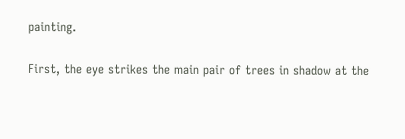painting.

First, the eye strikes the main pair of trees in shadow at the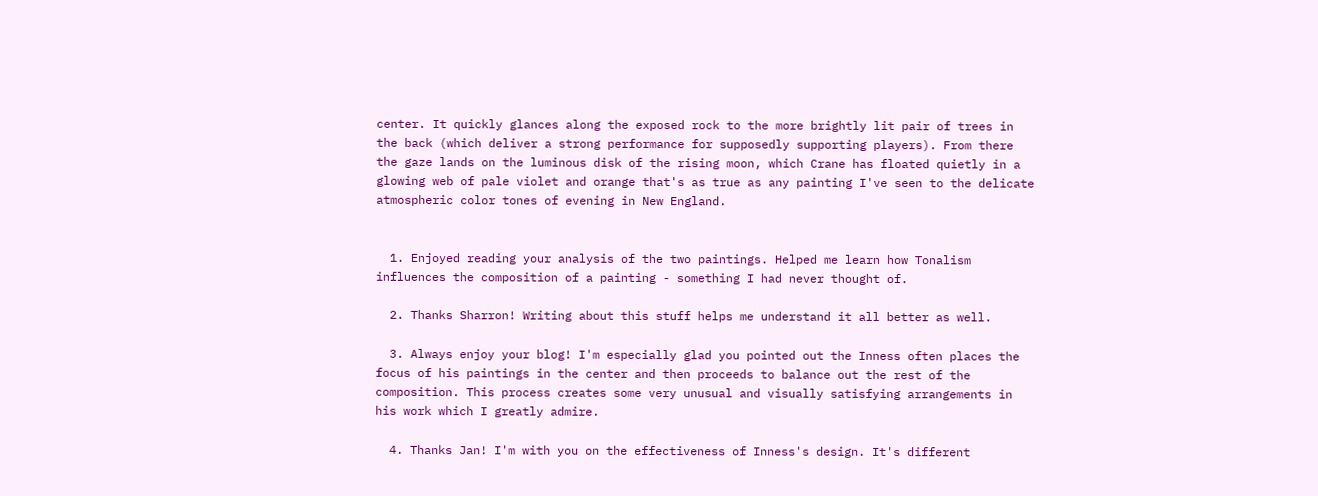center. It quickly glances along the exposed rock to the more brightly lit pair of trees in the back (which deliver a strong performance for supposedly supporting players). From there the gaze lands on the luminous disk of the rising moon, which Crane has floated quietly in a glowing web of pale violet and orange that's as true as any painting I've seen to the delicate atmospheric color tones of evening in New England.


  1. Enjoyed reading your analysis of the two paintings. Helped me learn how Tonalism influences the composition of a painting - something I had never thought of.

  2. Thanks Sharron! Writing about this stuff helps me understand it all better as well.

  3. Always enjoy your blog! I'm especially glad you pointed out the Inness often places the focus of his paintings in the center and then proceeds to balance out the rest of the composition. This process creates some very unusual and visually satisfying arrangements in his work which I greatly admire.

  4. Thanks Jan! I'm with you on the effectiveness of Inness's design. It's different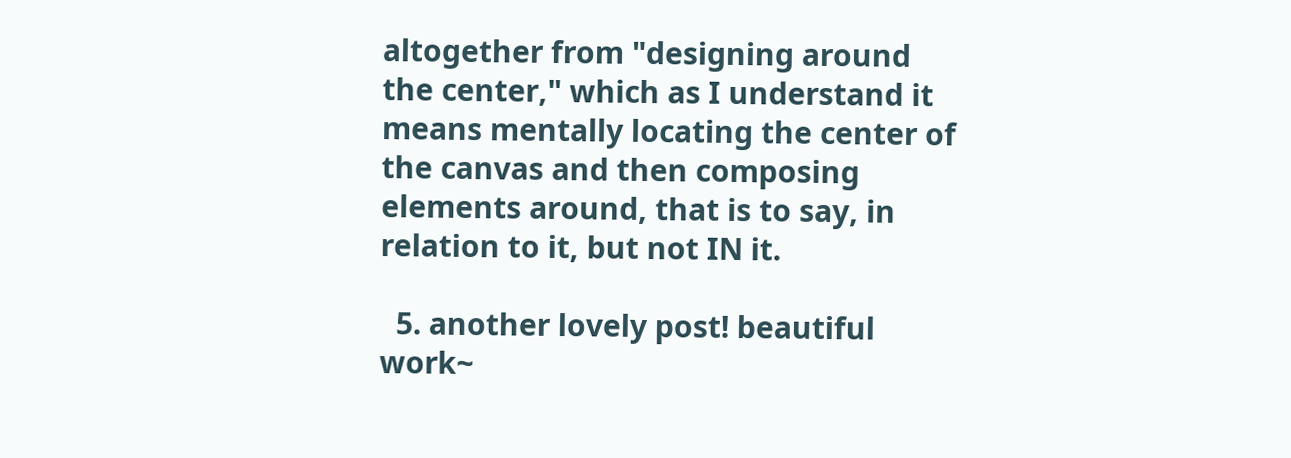altogether from "designing around the center," which as I understand it means mentally locating the center of the canvas and then composing elements around, that is to say, in relation to it, but not IN it.

  5. another lovely post! beautiful work~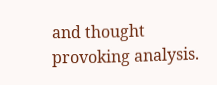and thought provoking analysis.